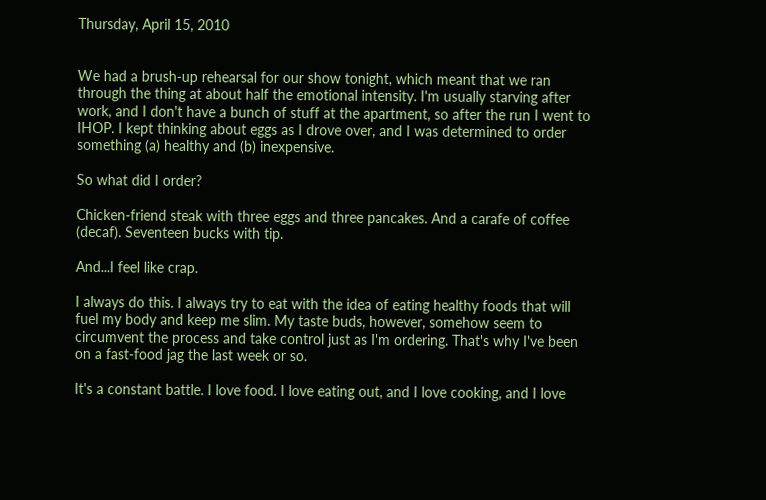Thursday, April 15, 2010


We had a brush-up rehearsal for our show tonight, which meant that we ran through the thing at about half the emotional intensity. I'm usually starving after work, and I don't have a bunch of stuff at the apartment, so after the run I went to IHOP. I kept thinking about eggs as I drove over, and I was determined to order something (a) healthy and (b) inexpensive.

So what did I order?

Chicken-friend steak with three eggs and three pancakes. And a carafe of coffee (decaf). Seventeen bucks with tip.

And...I feel like crap.

I always do this. I always try to eat with the idea of eating healthy foods that will fuel my body and keep me slim. My taste buds, however, somehow seem to circumvent the process and take control just as I'm ordering. That's why I've been on a fast-food jag the last week or so.

It's a constant battle. I love food. I love eating out, and I love cooking, and I love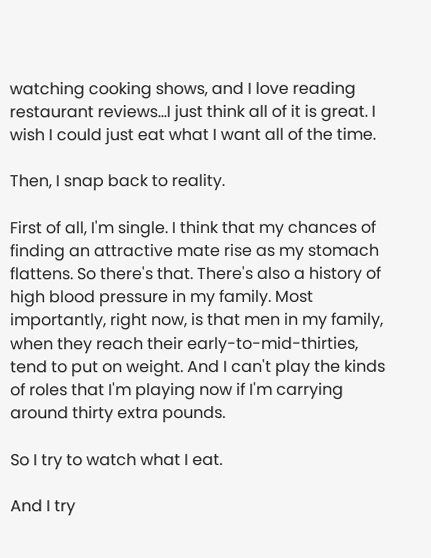watching cooking shows, and I love reading restaurant reviews...I just think all of it is great. I wish I could just eat what I want all of the time.

Then, I snap back to reality.

First of all, I'm single. I think that my chances of finding an attractive mate rise as my stomach flattens. So there's that. There's also a history of high blood pressure in my family. Most importantly, right now, is that men in my family, when they reach their early-to-mid-thirties, tend to put on weight. And I can't play the kinds of roles that I'm playing now if I'm carrying around thirty extra pounds.

So I try to watch what I eat.

And I try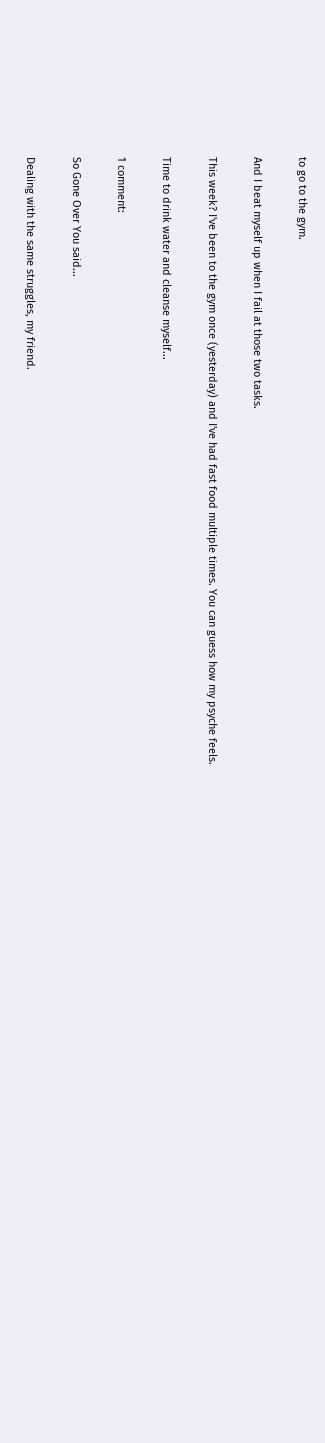to go to the gym.

And I beat myself up when I fail at those two tasks.

This week? I've been to the gym once (yesterday) and I've had fast food multiple times. You can guess how my psyche feels.

Time to drink water and cleanse myself...

1 comment:

So Gone Over You said...

Dealing with the same struggles, my friend.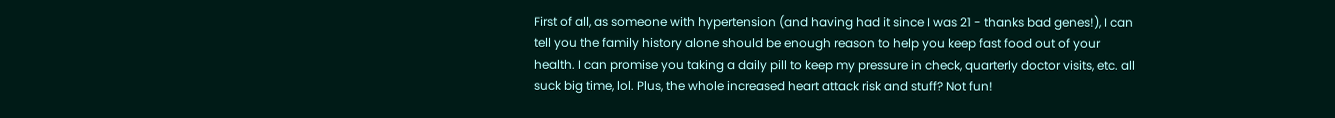First of all, as someone with hypertension (and having had it since I was 21 - thanks bad genes!), I can tell you the family history alone should be enough reason to help you keep fast food out of your health. I can promise you taking a daily pill to keep my pressure in check, quarterly doctor visits, etc. all suck big time, lol. Plus, the whole increased heart attack risk and stuff? Not fun!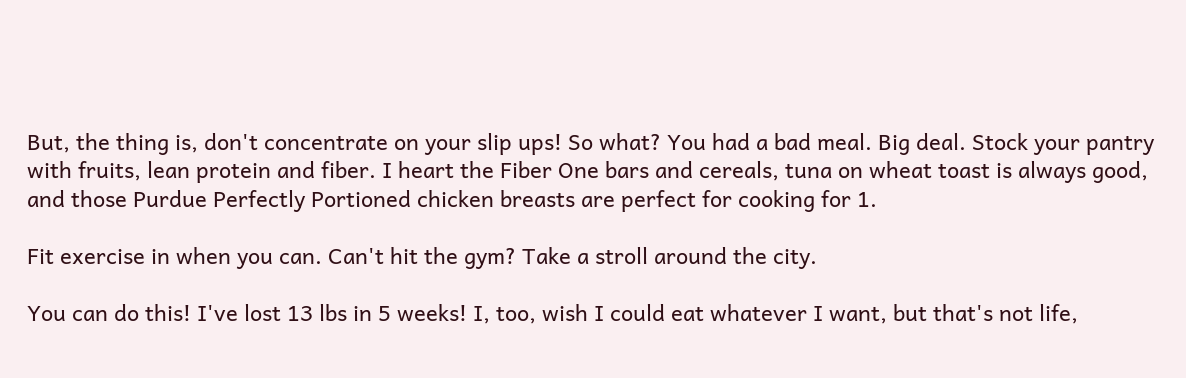But, the thing is, don't concentrate on your slip ups! So what? You had a bad meal. Big deal. Stock your pantry with fruits, lean protein and fiber. I heart the Fiber One bars and cereals, tuna on wheat toast is always good, and those Purdue Perfectly Portioned chicken breasts are perfect for cooking for 1.

Fit exercise in when you can. Can't hit the gym? Take a stroll around the city.

You can do this! I've lost 13 lbs in 5 weeks! I, too, wish I could eat whatever I want, but that's not life,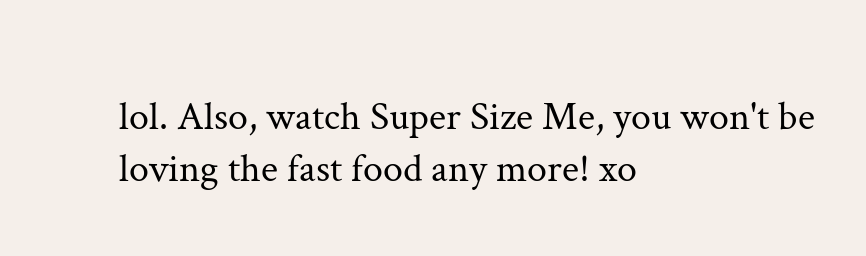lol. Also, watch Super Size Me, you won't be loving the fast food any more! xo